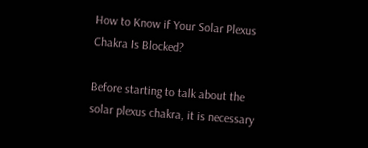How to Know if Your Solar Plexus Chakra Is Blocked?

Before starting to talk about the solar plexus chakra, it is necessary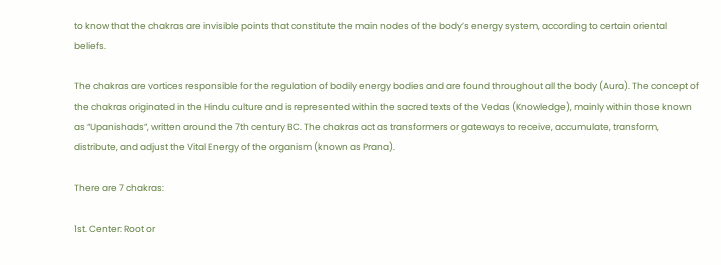to know that the chakras are invisible points that constitute the main nodes of the body’s energy system, according to certain oriental beliefs.

The chakras are vortices responsible for the regulation of bodily energy bodies and are found throughout all the body (Aura). The concept of the chakras originated in the Hindu culture and is represented within the sacred texts of the Vedas (Knowledge), mainly within those known as “Upanishads”, written around the 7th century BC. The chakras act as transformers or gateways to receive, accumulate, transform, distribute, and adjust the Vital Energy of the organism (known as Prana).

There are 7 chakras:

1st. Center: Root or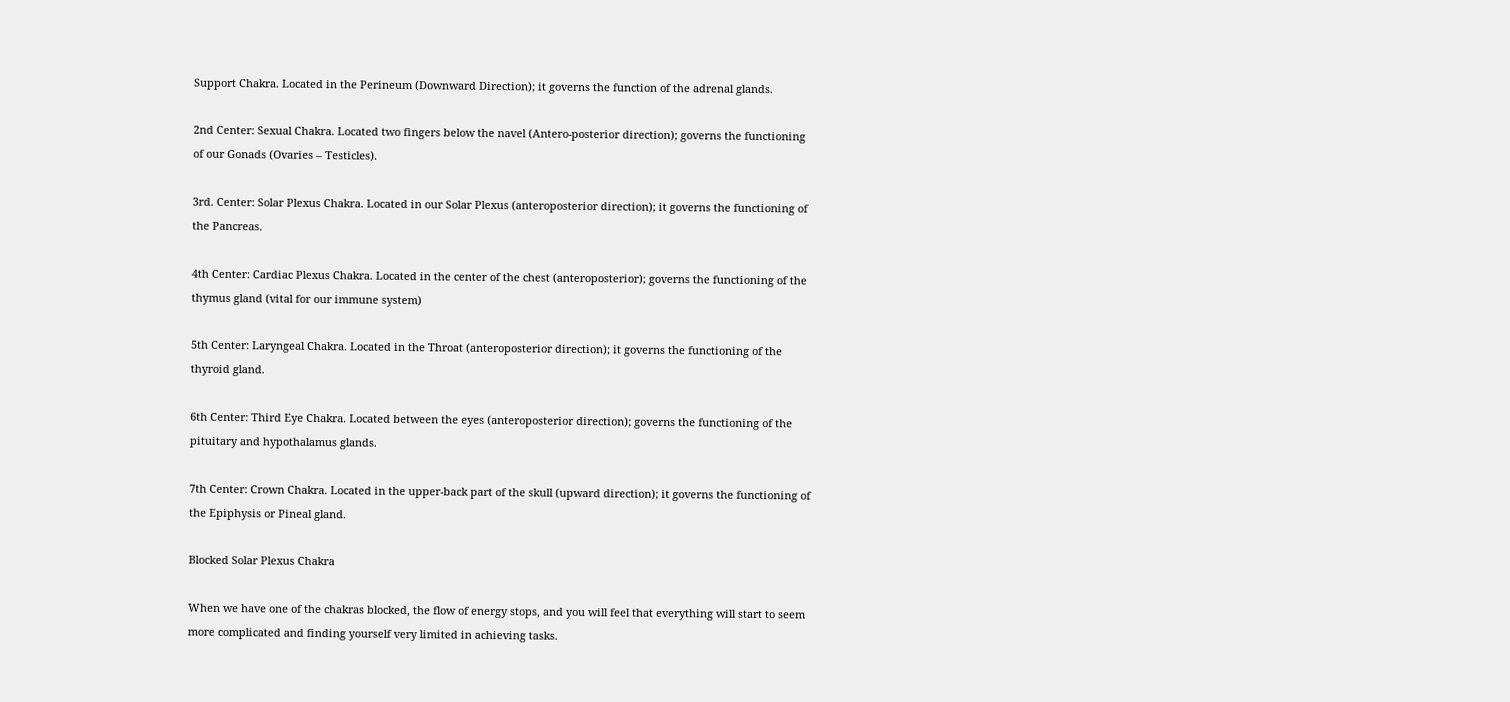Support Chakra. Located in the Perineum (Downward Direction); it governs the function of the adrenal glands.

2nd Center: Sexual Chakra. Located two fingers below the navel (Antero-posterior direction); governs the functioning of our Gonads (Ovaries – Testicles).

3rd. Center: Solar Plexus Chakra. Located in our Solar Plexus (anteroposterior direction); it governs the functioning of the Pancreas.

4th Center: Cardiac Plexus Chakra. Located in the center of the chest (anteroposterior); governs the functioning of the thymus gland (vital for our immune system)

5th Center: Laryngeal Chakra. Located in the Throat (anteroposterior direction); it governs the functioning of the thyroid gland.

6th Center: Third Eye Chakra. Located between the eyes (anteroposterior direction); governs the functioning of the pituitary and hypothalamus glands.

7th Center: Crown Chakra. Located in the upper-back part of the skull (upward direction); it governs the functioning of the Epiphysis or Pineal gland.

Blocked Solar Plexus Chakra

When we have one of the chakras blocked, the flow of energy stops, and you will feel that everything will start to seem more complicated and finding yourself very limited in achieving tasks.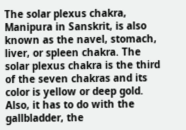The solar plexus chakra, Manipura in Sanskrit, is also known as the navel, stomach, liver, or spleen chakra. The solar plexus chakra is the third of the seven chakras and its color is yellow or deep gold. Also, it has to do with the gallbladder, the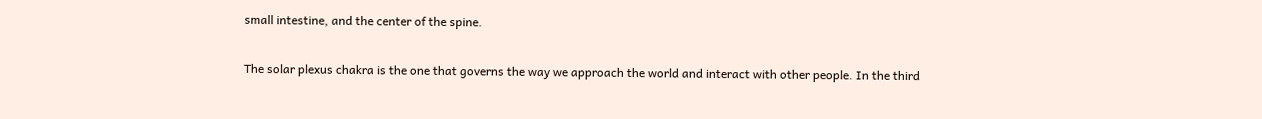small intestine, and the center of the spine.

The solar plexus chakra is the one that governs the way we approach the world and interact with other people. In the third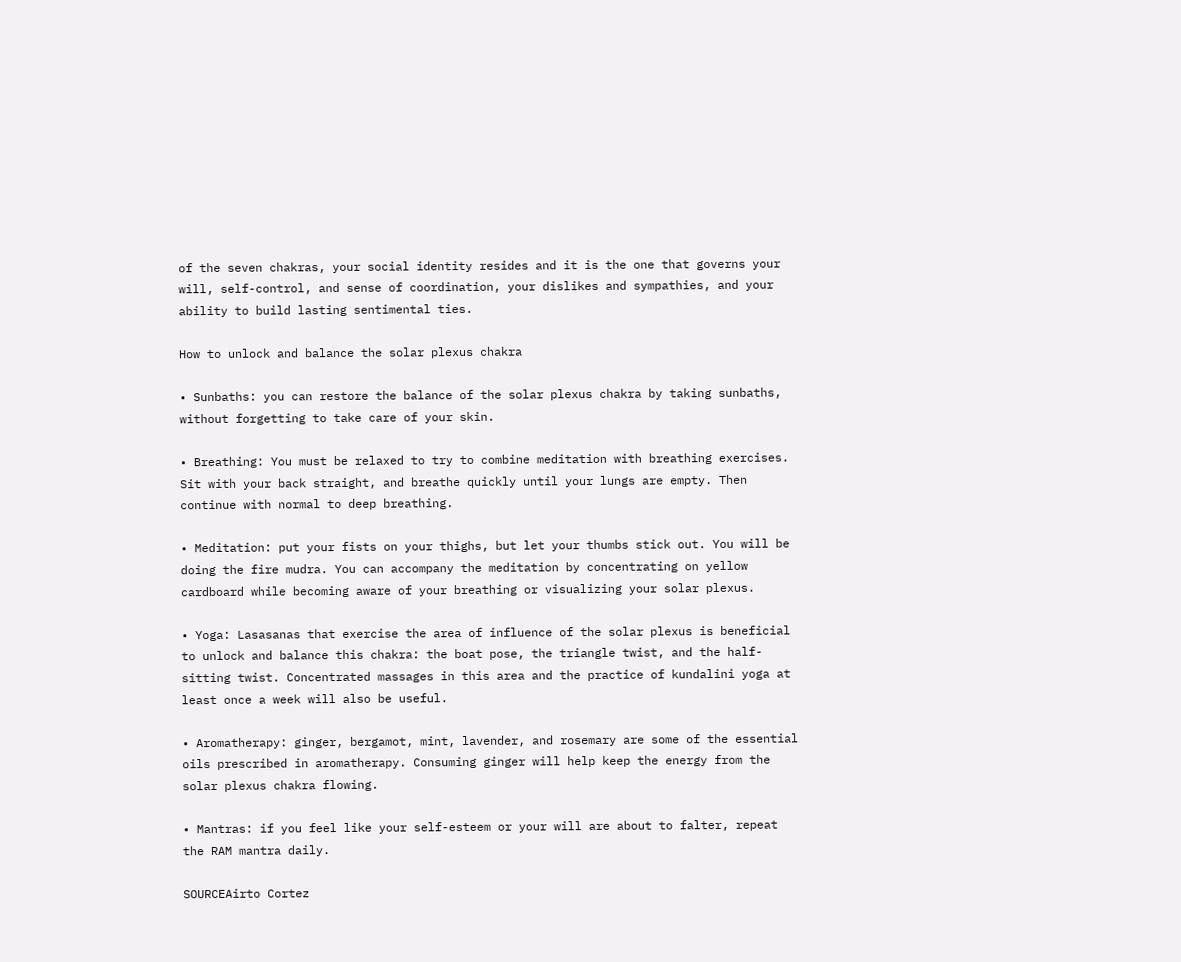of the seven chakras, your social identity resides and it is the one that governs your will, self-control, and sense of coordination, your dislikes and sympathies, and your ability to build lasting sentimental ties.

How to unlock and balance the solar plexus chakra

• Sunbaths: you can restore the balance of the solar plexus chakra by taking sunbaths, without forgetting to take care of your skin.

• Breathing: You must be relaxed to try to combine meditation with breathing exercises. Sit with your back straight, and breathe quickly until your lungs are empty. Then continue with normal to deep breathing.

• Meditation: put your fists on your thighs, but let your thumbs stick out. You will be doing the fire mudra. You can accompany the meditation by concentrating on yellow cardboard while becoming aware of your breathing or visualizing your solar plexus.

• Yoga: Lasasanas that exercise the area of influence of the solar plexus is beneficial to unlock and balance this chakra: the boat pose, the triangle twist, and the half-sitting twist. Concentrated massages in this area and the practice of kundalini yoga at least once a week will also be useful.

• Aromatherapy: ginger, bergamot, mint, lavender, and rosemary are some of the essential oils prescribed in aromatherapy. Consuming ginger will help keep the energy from the solar plexus chakra flowing.

• Mantras: if you feel like your self-esteem or your will are about to falter, repeat the RAM mantra daily.

SOURCEAirto Cortez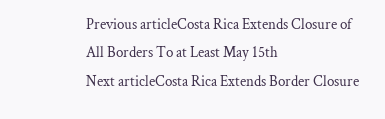Previous articleCosta Rica Extends Closure of All Borders To at Least May 15th
Next articleCosta Rica Extends Border Closure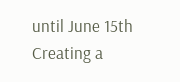until June 15th
Creating a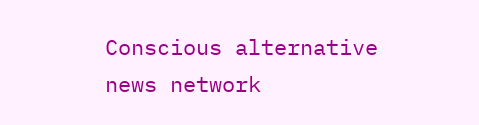Conscious alternative news network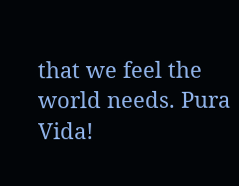that we feel the world needs. Pura Vida!